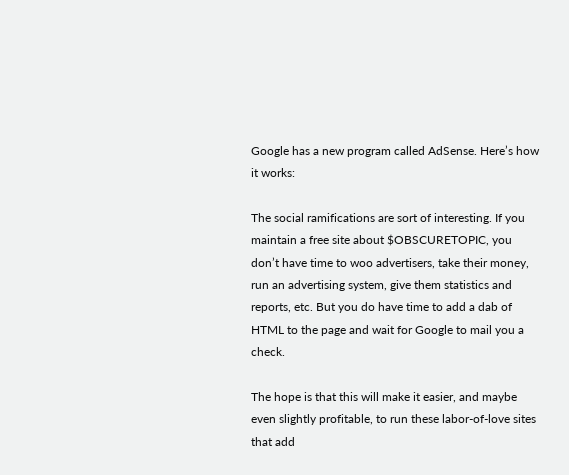Google has a new program called AdSense. Here’s how it works:

The social ramifications are sort of interesting. If you maintain a free site about $OBSCURETOPIC, you don’t have time to woo advertisers, take their money, run an advertising system, give them statistics and reports, etc. But you do have time to add a dab of HTML to the page and wait for Google to mail you a check.

The hope is that this will make it easier, and maybe even slightly profitable, to run these labor-of-love sites that add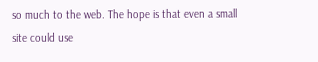so much to the web. The hope is that even a small site could use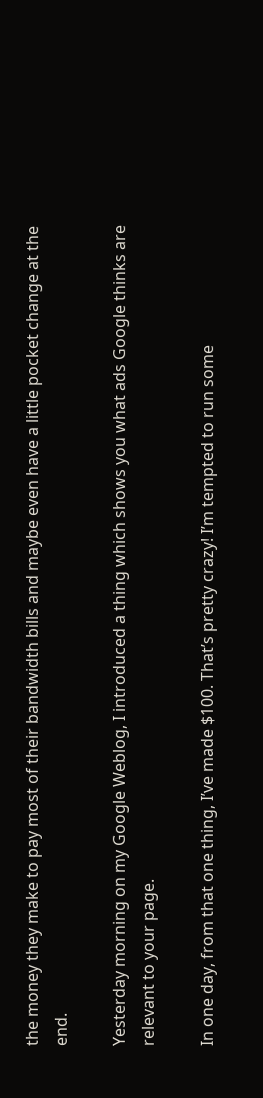the money they make to pay most of their bandwidth bills and maybe even have a little pocket change at the end.

Yesterday morning on my Google Weblog, I introduced a thing which shows you what ads Google thinks are relevant to your page.

In one day, from that one thing, I’ve made $100. That’s pretty crazy! I’m tempted to run some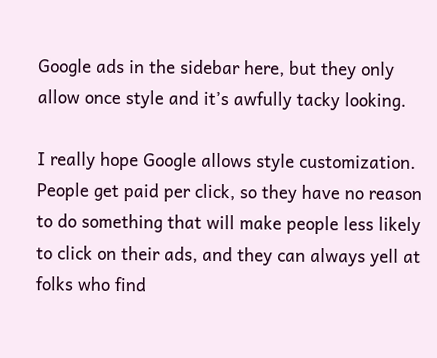Google ads in the sidebar here, but they only allow once style and it’s awfully tacky looking.

I really hope Google allows style customization. People get paid per click, so they have no reason to do something that will make people less likely to click on their ads, and they can always yell at folks who find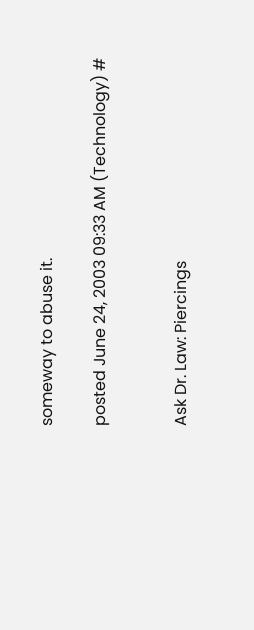someway to abuse it.

posted June 24, 2003 09:33 AM (Technology) #


Ask Dr. Law: Piercings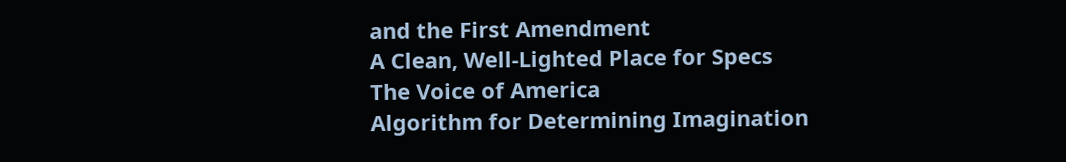and the First Amendment
A Clean, Well-Lighted Place for Specs
The Voice of America
Algorithm for Determining Imagination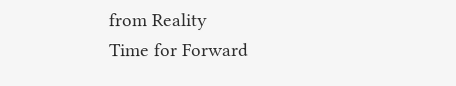from Reality
Time for Forward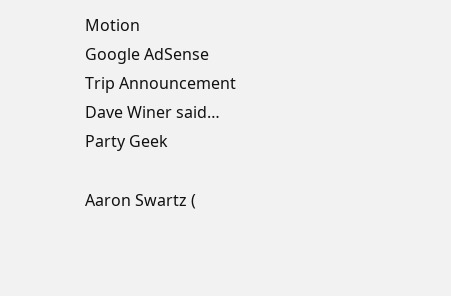Motion
Google AdSense
Trip Announcement
Dave Winer said…
Party Geek

Aaron Swartz (